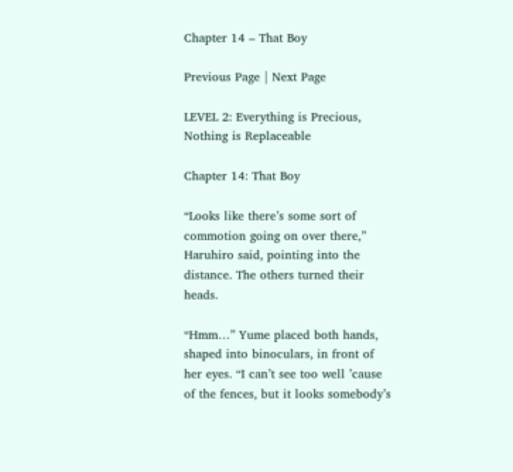Chapter 14 – That Boy

Previous Page | Next Page

LEVEL 2: Everything is Precious, Nothing is Replaceable

Chapter 14: That Boy

“Looks like there’s some sort of commotion going on over there,” Haruhiro said, pointing into the distance. The others turned their heads.

“Hmm…” Yume placed both hands, shaped into binoculars, in front of her eyes. “I can’t see too well ’cause of the fences, but it looks somebody’s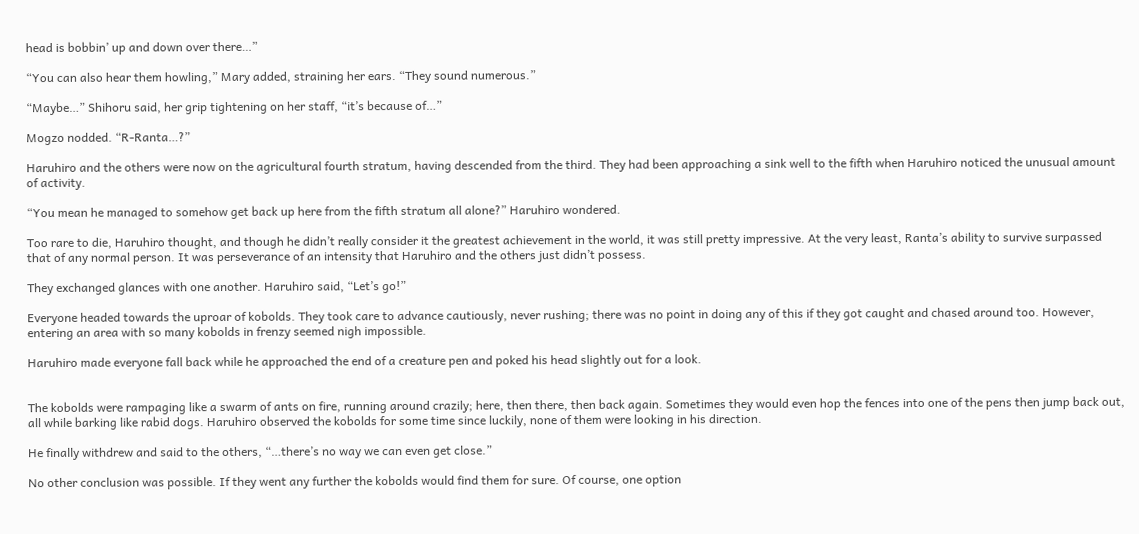head is bobbin’ up and down over there…”

“You can also hear them howling,” Mary added, straining her ears. “They sound numerous.”

“Maybe…” Shihoru said, her grip tightening on her staff, “it’s because of…”

Mogzo nodded. “R-Ranta…?”

Haruhiro and the others were now on the agricultural fourth stratum, having descended from the third. They had been approaching a sink well to the fifth when Haruhiro noticed the unusual amount of activity.

“You mean he managed to somehow get back up here from the fifth stratum all alone?” Haruhiro wondered.

Too rare to die, Haruhiro thought, and though he didn’t really consider it the greatest achievement in the world, it was still pretty impressive. At the very least, Ranta’s ability to survive surpassed that of any normal person. It was perseverance of an intensity that Haruhiro and the others just didn’t possess.

They exchanged glances with one another. Haruhiro said, “Let’s go!”

Everyone headed towards the uproar of kobolds. They took care to advance cautiously, never rushing; there was no point in doing any of this if they got caught and chased around too. However, entering an area with so many kobolds in frenzy seemed nigh impossible.

Haruhiro made everyone fall back while he approached the end of a creature pen and poked his head slightly out for a look.


The kobolds were rampaging like a swarm of ants on fire, running around crazily; here, then there, then back again. Sometimes they would even hop the fences into one of the pens then jump back out, all while barking like rabid dogs. Haruhiro observed the kobolds for some time since luckily, none of them were looking in his direction.

He finally withdrew and said to the others, “…there’s no way we can even get close.”

No other conclusion was possible. If they went any further the kobolds would find them for sure. Of course, one option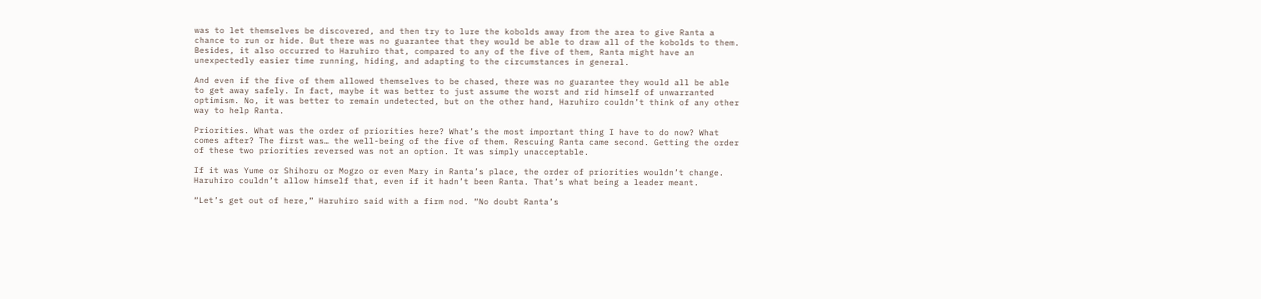was to let themselves be discovered, and then try to lure the kobolds away from the area to give Ranta a chance to run or hide. But there was no guarantee that they would be able to draw all of the kobolds to them. Besides, it also occurred to Haruhiro that, compared to any of the five of them, Ranta might have an unexpectedly easier time running, hiding, and adapting to the circumstances in general.

And even if the five of them allowed themselves to be chased, there was no guarantee they would all be able to get away safely. In fact, maybe it was better to just assume the worst and rid himself of unwarranted optimism. No, it was better to remain undetected, but on the other hand, Haruhiro couldn’t think of any other way to help Ranta.

Priorities. What was the order of priorities here? What’s the most important thing I have to do now? What comes after? The first was… the well-being of the five of them. Rescuing Ranta came second. Getting the order of these two priorities reversed was not an option. It was simply unacceptable.

If it was Yume or Shihoru or Mogzo or even Mary in Ranta’s place, the order of priorities wouldn’t change. Haruhiro couldn’t allow himself that, even if it hadn’t been Ranta. That’s what being a leader meant.

“Let’s get out of here,” Haruhiro said with a firm nod. “No doubt Ranta’s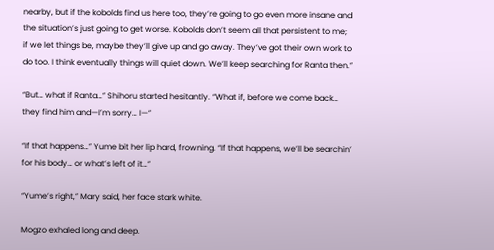nearby, but if the kobolds find us here too, they’re going to go even more insane and the situation’s just going to get worse. Kobolds don’t seem all that persistent to me; if we let things be, maybe they’ll give up and go away. They’ve got their own work to do too. I think eventually things will quiet down. We’ll keep searching for Ranta then.”

“But… what if Ranta…” Shihoru started hesitantly. “What if, before we come back… they find him and—I’m sorry… I—”

“If that happens…” Yume bit her lip hard, frowning. “If that happens, we’ll be searchin’ for his body… or what’s left of it…”

“Yume’s right,” Mary said, her face stark white.

Mogzo exhaled long and deep.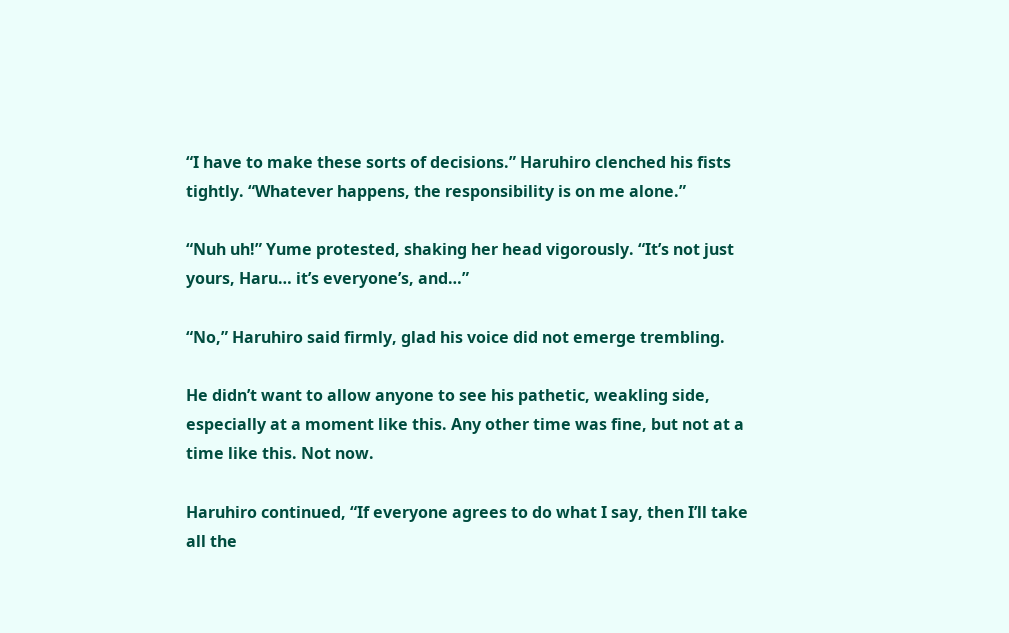“I have to make these sorts of decisions.” Haruhiro clenched his fists tightly. “Whatever happens, the responsibility is on me alone.”

“Nuh uh!” Yume protested, shaking her head vigorously. “It’s not just yours, Haru… it’s everyone’s, and…”

“No,” Haruhiro said firmly, glad his voice did not emerge trembling.

He didn’t want to allow anyone to see his pathetic, weakling side, especially at a moment like this. Any other time was fine, but not at a time like this. Not now.

Haruhiro continued, “If everyone agrees to do what I say, then I’ll take all the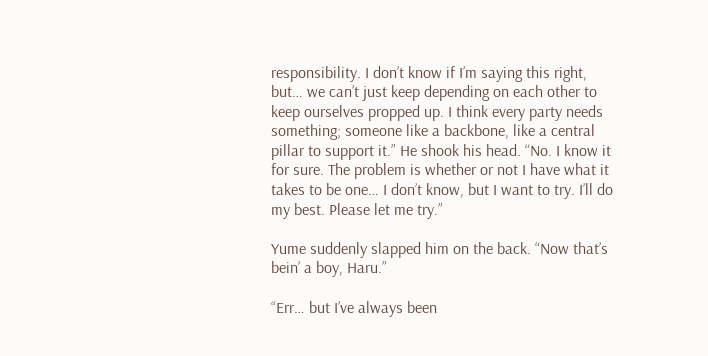responsibility. I don’t know if I’m saying this right, but… we can’t just keep depending on each other to keep ourselves propped up. I think every party needs something; someone like a backbone, like a central pillar to support it.” He shook his head. “No. I know it for sure. The problem is whether or not I have what it takes to be one… I don’t know, but I want to try. I’ll do my best. Please let me try.”

Yume suddenly slapped him on the back. “Now that’s bein’ a boy, Haru.”

“Err… but I’ve always been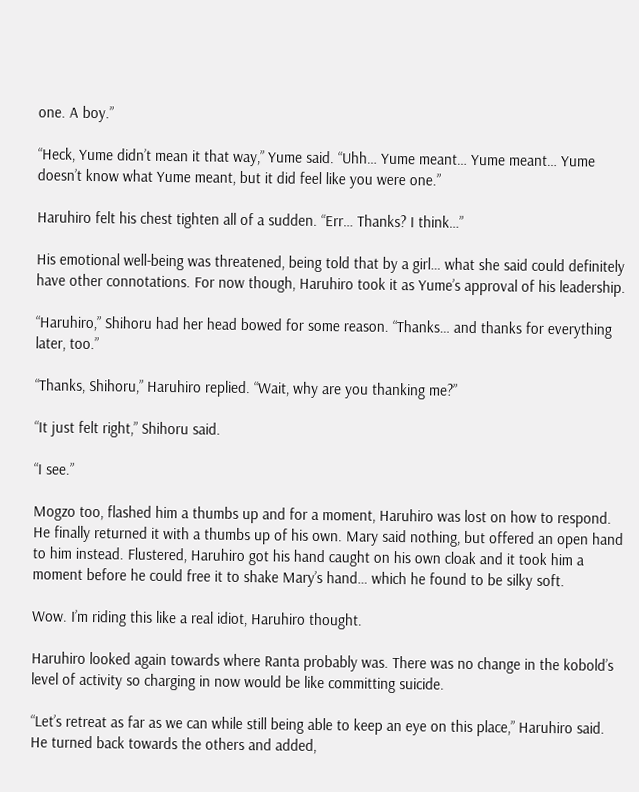one. A boy.”

“Heck, Yume didn’t mean it that way,” Yume said. “Uhh… Yume meant… Yume meant… Yume doesn’t know what Yume meant, but it did feel like you were one.”

Haruhiro felt his chest tighten all of a sudden. “Err… Thanks? I think…”

His emotional well-being was threatened, being told that by a girl… what she said could definitely have other connotations. For now though, Haruhiro took it as Yume’s approval of his leadership.

“Haruhiro,” Shihoru had her head bowed for some reason. “Thanks… and thanks for everything later, too.”

“Thanks, Shihoru,” Haruhiro replied. “Wait, why are you thanking me?”

“It just felt right,” Shihoru said.

“I see.”

Mogzo too, flashed him a thumbs up and for a moment, Haruhiro was lost on how to respond. He finally returned it with a thumbs up of his own. Mary said nothing, but offered an open hand to him instead. Flustered, Haruhiro got his hand caught on his own cloak and it took him a moment before he could free it to shake Mary’s hand… which he found to be silky soft.

Wow. I’m riding this like a real idiot, Haruhiro thought.

Haruhiro looked again towards where Ranta probably was. There was no change in the kobold’s level of activity so charging in now would be like committing suicide.

“Let’s retreat as far as we can while still being able to keep an eye on this place,” Haruhiro said. He turned back towards the others and added,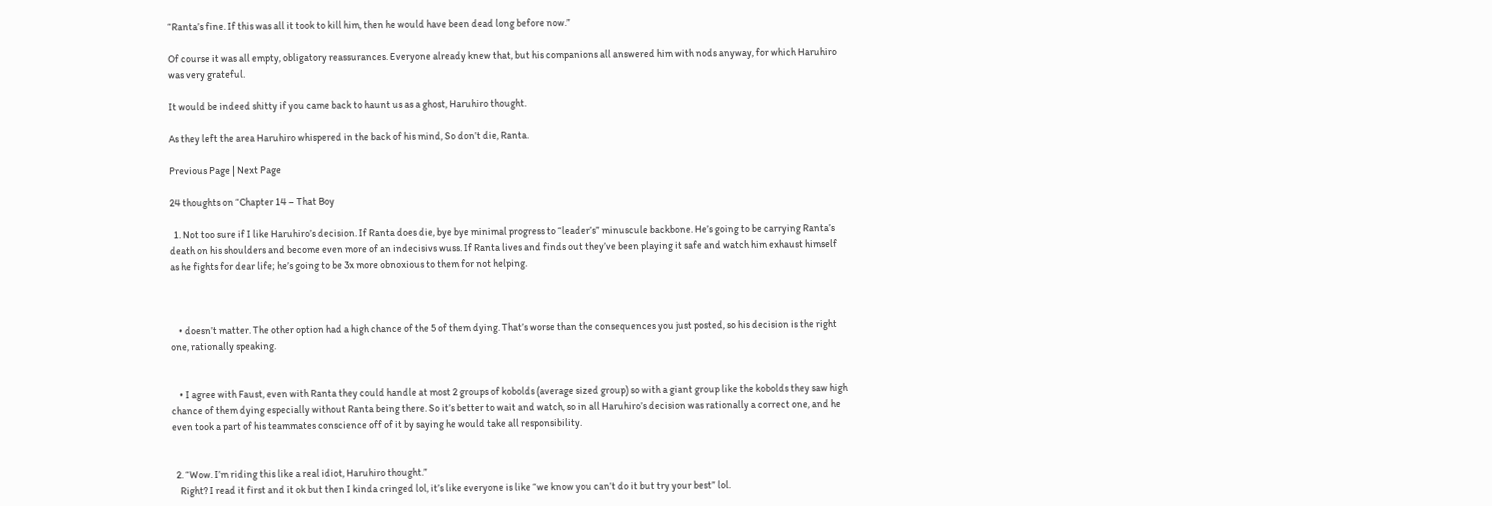“Ranta’s fine. If this was all it took to kill him, then he would have been dead long before now.”

Of course it was all empty, obligatory reassurances. Everyone already knew that, but his companions all answered him with nods anyway, for which Haruhiro was very grateful.

It would be indeed shitty if you came back to haunt us as a ghost, Haruhiro thought.

As they left the area Haruhiro whispered in the back of his mind, So don’t die, Ranta.

Previous Page | Next Page

24 thoughts on “Chapter 14 – That Boy

  1. Not too sure if I like Haruhiro’s decision. If Ranta does die, bye bye minimal progress to “leader’s” minuscule backbone. He’s going to be carrying Ranta’s death on his shoulders and become even more of an indecisivs wuss. If Ranta lives and finds out they’ve been playing it safe and watch him exhaust himself as he fights for dear life; he’s going to be 3x more obnoxious to them for not helping.



    • doesn’t matter. The other option had a high chance of the 5 of them dying. That’s worse than the consequences you just posted, so his decision is the right one, rationally speaking.


    • I agree with Faust, even with Ranta they could handle at most 2 groups of kobolds (average sized group) so with a giant group like the kobolds they saw high chance of them dying especially without Ranta being there. So it’s better to wait and watch, so in all Haruhiro’s decision was rationally a correct one, and he even took a part of his teammates conscience off of it by saying he would take all responsibility.


  2. “Wow. I’m riding this like a real idiot, Haruhiro thought.”
    Right? I read it first and it ok but then I kinda cringed lol, it’s like everyone is like “we know you can’t do it but try your best” lol.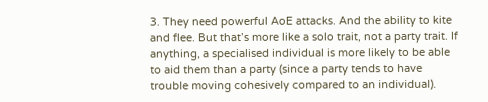3. They need powerful AoE attacks. And the ability to kite and flee. But that’s more like a solo trait, not a party trait. If anything, a specialised individual is more likely to be able to aid them than a party (since a party tends to have trouble moving cohesively compared to an individual).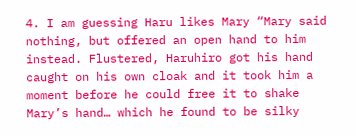4. I am guessing Haru likes Mary “Mary said nothing, but offered an open hand to him instead. Flustered, Haruhiro got his hand caught on his own cloak and it took him a moment before he could free it to shake Mary’s hand… which he found to be silky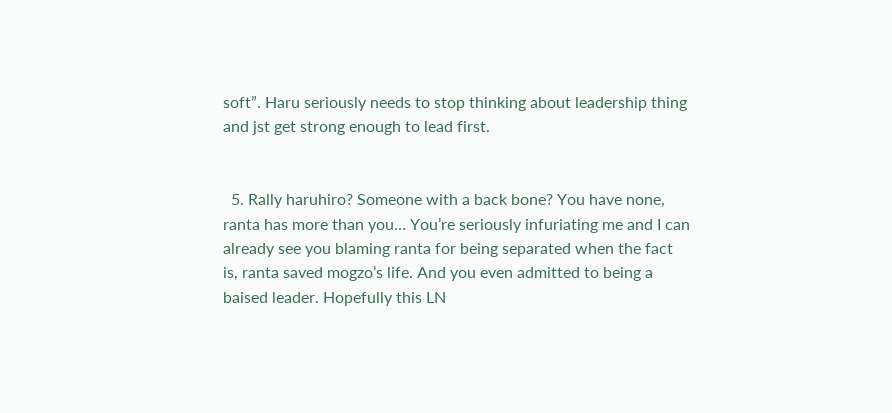soft”. Haru seriously needs to stop thinking about leadership thing and jst get strong enough to lead first.


  5. Rally haruhiro? Someone with a back bone? You have none, ranta has more than you… You’re seriously infuriating me and I can already see you blaming ranta for being separated when the fact is, ranta saved mogzo’s life. And you even admitted to being a baised leader. Hopefully this LN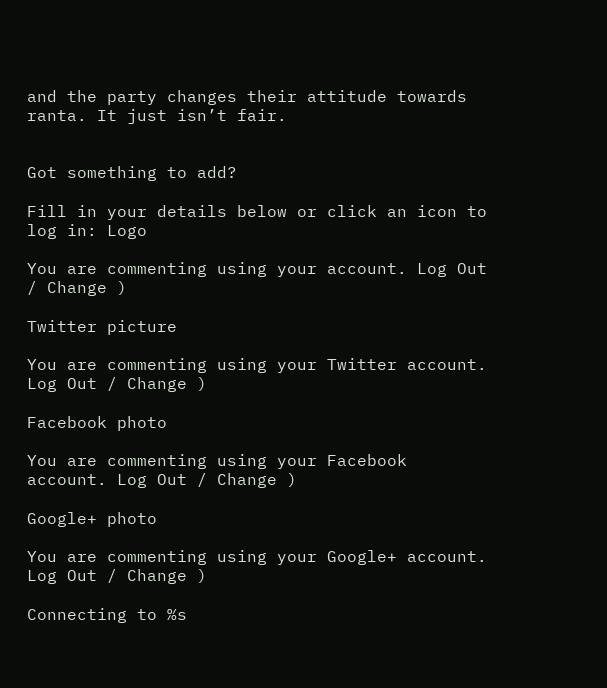and the party changes their attitude towards ranta. It just isn’t fair.


Got something to add?

Fill in your details below or click an icon to log in: Logo

You are commenting using your account. Log Out / Change )

Twitter picture

You are commenting using your Twitter account. Log Out / Change )

Facebook photo

You are commenting using your Facebook account. Log Out / Change )

Google+ photo

You are commenting using your Google+ account. Log Out / Change )

Connecting to %s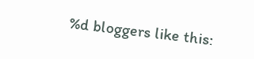%d bloggers like this: